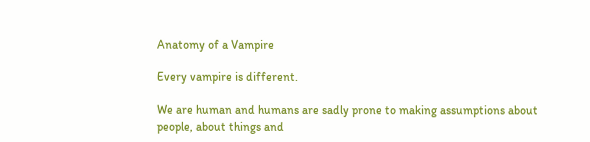Anatomy of a Vampire

Every vampire is different.

We are human and humans are sadly prone to making assumptions about people, about things and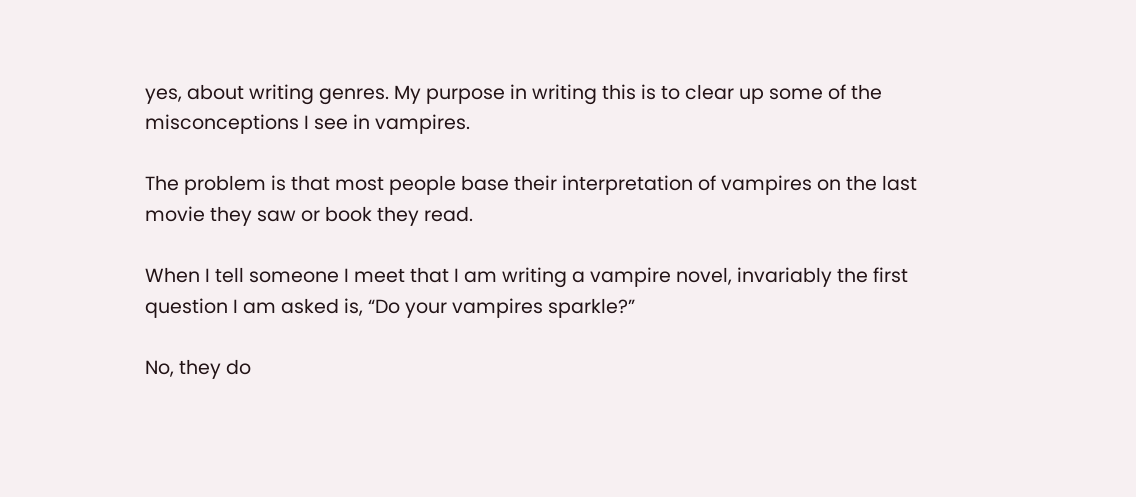yes, about writing genres. My purpose in writing this is to clear up some of the misconceptions I see in vampires.

The problem is that most people base their interpretation of vampires on the last movie they saw or book they read.

When I tell someone I meet that I am writing a vampire novel, invariably the first question I am asked is, “Do your vampires sparkle?”

No, they do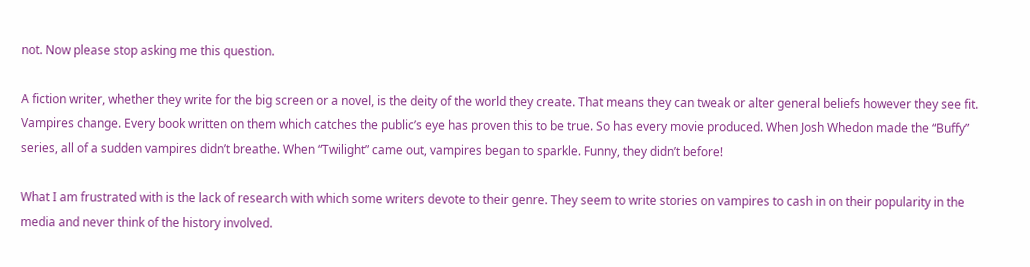not. Now please stop asking me this question.

A fiction writer, whether they write for the big screen or a novel, is the deity of the world they create. That means they can tweak or alter general beliefs however they see fit. Vampires change. Every book written on them which catches the public’s eye has proven this to be true. So has every movie produced. When Josh Whedon made the “Buffy” series, all of a sudden vampires didn’t breathe. When “Twilight” came out, vampires began to sparkle. Funny, they didn’t before!

What I am frustrated with is the lack of research with which some writers devote to their genre. They seem to write stories on vampires to cash in on their popularity in the media and never think of the history involved.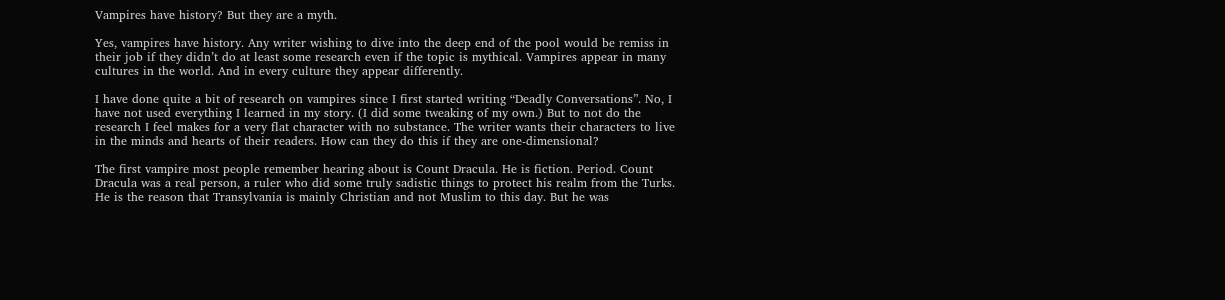Vampires have history? But they are a myth.

Yes, vampires have history. Any writer wishing to dive into the deep end of the pool would be remiss in their job if they didn’t do at least some research even if the topic is mythical. Vampires appear in many cultures in the world. And in every culture they appear differently.

I have done quite a bit of research on vampires since I first started writing “Deadly Conversations”. No, I have not used everything I learned in my story. (I did some tweaking of my own.) But to not do the research I feel makes for a very flat character with no substance. The writer wants their characters to live in the minds and hearts of their readers. How can they do this if they are one-dimensional?

The first vampire most people remember hearing about is Count Dracula. He is fiction. Period. Count Dracula was a real person, a ruler who did some truly sadistic things to protect his realm from the Turks. He is the reason that Transylvania is mainly Christian and not Muslim to this day. But he was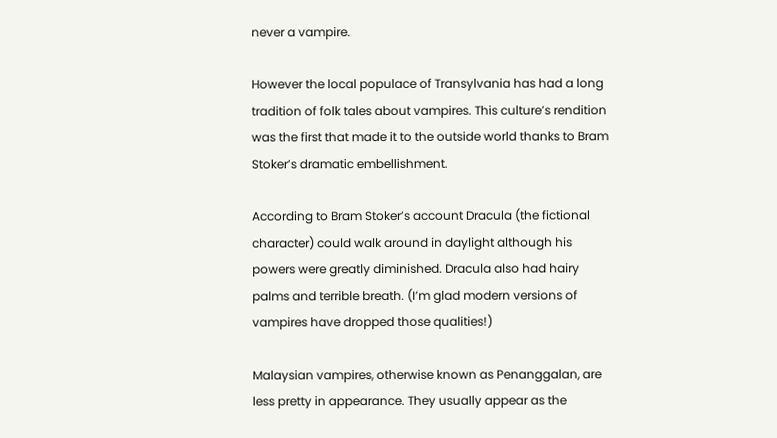never a vampire.

However the local populace of Transylvania has had a long tradition of folk tales about vampires. This culture’s rendition was the first that made it to the outside world thanks to Bram Stoker’s dramatic embellishment.

According to Bram Stoker’s account Dracula (the fictional character) could walk around in daylight although his powers were greatly diminished. Dracula also had hairy palms and terrible breath. (I’m glad modern versions of vampires have dropped those qualities!)

Malaysian vampires, otherwise known as Penanggalan, are less pretty in appearance. They usually appear as the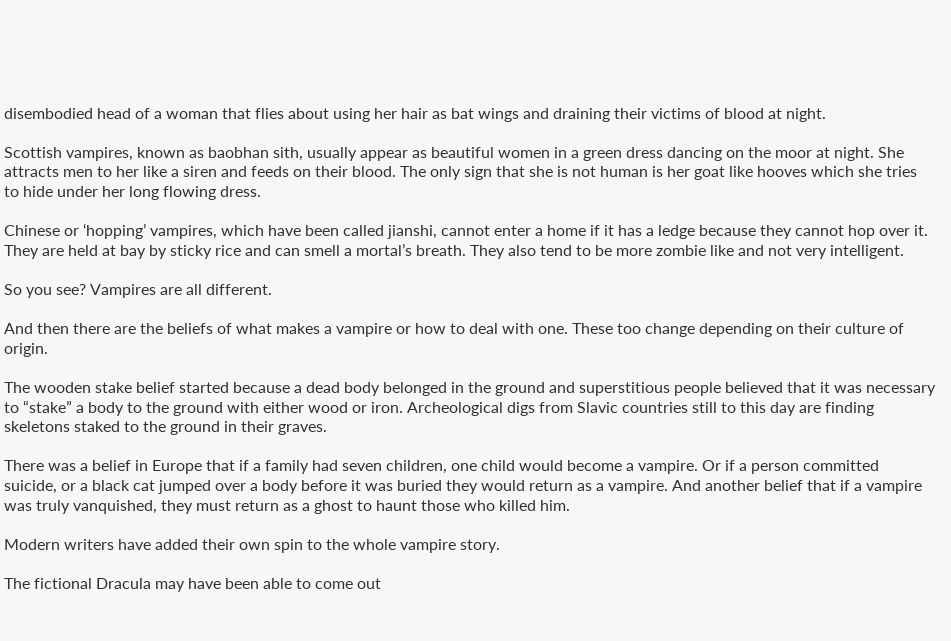disembodied head of a woman that flies about using her hair as bat wings and draining their victims of blood at night.

Scottish vampires, known as baobhan sith, usually appear as beautiful women in a green dress dancing on the moor at night. She attracts men to her like a siren and feeds on their blood. The only sign that she is not human is her goat like hooves which she tries to hide under her long flowing dress.

Chinese or ‘hopping’ vampires, which have been called jianshi, cannot enter a home if it has a ledge because they cannot hop over it. They are held at bay by sticky rice and can smell a mortal’s breath. They also tend to be more zombie like and not very intelligent.

So you see? Vampires are all different.

And then there are the beliefs of what makes a vampire or how to deal with one. These too change depending on their culture of origin.

The wooden stake belief started because a dead body belonged in the ground and superstitious people believed that it was necessary to “stake” a body to the ground with either wood or iron. Archeological digs from Slavic countries still to this day are finding skeletons staked to the ground in their graves.

There was a belief in Europe that if a family had seven children, one child would become a vampire. Or if a person committed suicide, or a black cat jumped over a body before it was buried they would return as a vampire. And another belief that if a vampire was truly vanquished, they must return as a ghost to haunt those who killed him.

Modern writers have added their own spin to the whole vampire story.

The fictional Dracula may have been able to come out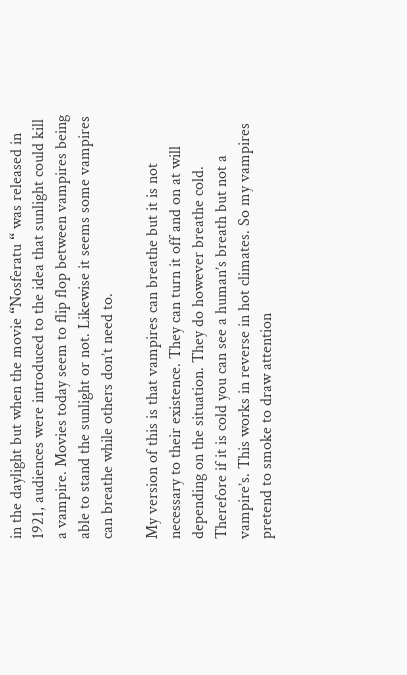in the daylight but when the movie “Nosferatu “ was released in 1921, audiences were introduced to the idea that sunlight could kill a vampire. Movies today seem to flip flop between vampires being able to stand the sunlight or not. Likewise it seems some vampires can breathe while others don’t need to.

My version of this is that vampires can breathe but it is not necessary to their existence. They can turn it off and on at will depending on the situation. They do however breathe cold. Therefore if it is cold you can see a human’s breath but not a vampire’s. This works in reverse in hot climates. So my vampires pretend to smoke to draw attention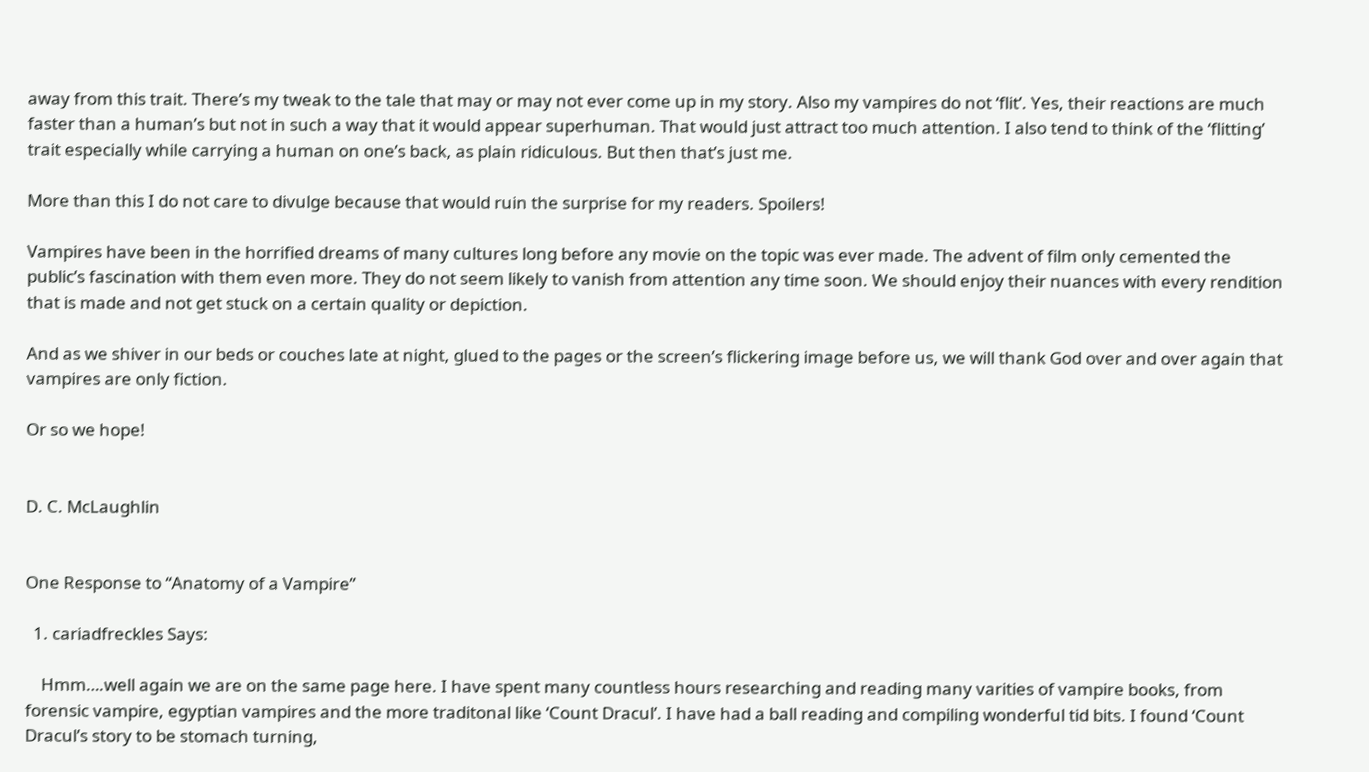away from this trait. There’s my tweak to the tale that may or may not ever come up in my story. Also my vampires do not ‘flit’. Yes, their reactions are much faster than a human’s but not in such a way that it would appear superhuman. That would just attract too much attention. I also tend to think of the ‘flitting’ trait especially while carrying a human on one’s back, as plain ridiculous. But then that’s just me.

More than this I do not care to divulge because that would ruin the surprise for my readers. Spoilers!

Vampires have been in the horrified dreams of many cultures long before any movie on the topic was ever made. The advent of film only cemented the public’s fascination with them even more. They do not seem likely to vanish from attention any time soon. We should enjoy their nuances with every rendition that is made and not get stuck on a certain quality or depiction.

And as we shiver in our beds or couches late at night, glued to the pages or the screen’s flickering image before us, we will thank God over and over again that vampires are only fiction.

Or so we hope!


D. C. McLaughlin


One Response to “Anatomy of a Vampire”

  1. cariadfreckles Says:

    Hmm….well again we are on the same page here. I have spent many countless hours researching and reading many varities of vampire books, from forensic vampire, egyptian vampires and the more traditonal like ‘Count Dracul’. I have had a ball reading and compiling wonderful tid bits. I found ‘Count Dracul’s story to be stomach turning,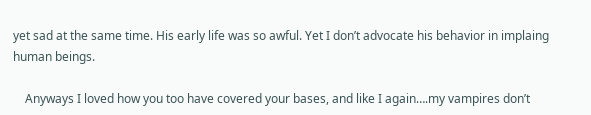yet sad at the same time. His early life was so awful. Yet I don’t advocate his behavior in implaing human beings.

    Anyways I loved how you too have covered your bases, and like I again….my vampires don’t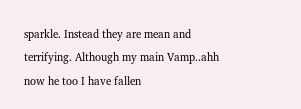sparkle. Instead they are mean and terrifying. Although my main Vamp..ahh now he too I have fallen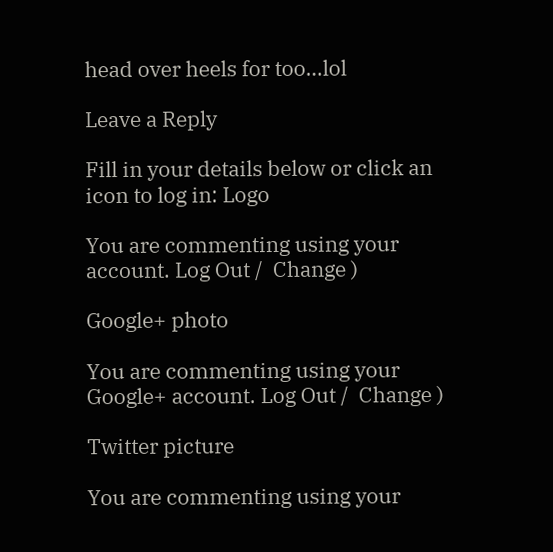head over heels for too…lol

Leave a Reply

Fill in your details below or click an icon to log in: Logo

You are commenting using your account. Log Out /  Change )

Google+ photo

You are commenting using your Google+ account. Log Out /  Change )

Twitter picture

You are commenting using your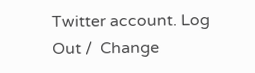Twitter account. Log Out /  Change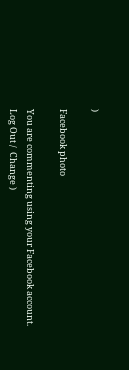)

Facebook photo

You are commenting using your Facebook account. Log Out /  Change )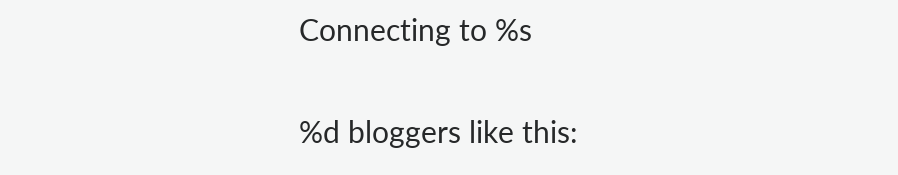Connecting to %s

%d bloggers like this: